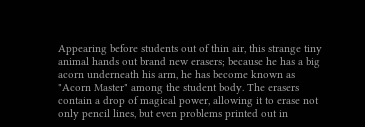Appearing before students out of thin air, this strange tiny animal hands out brand new erasers; because he has a big acorn underneath his arm, he has become known as "Acorn Master" among the student body. The erasers contain a drop of magical power, allowing it to erase not only pencil lines, but even problems printed out in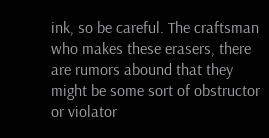ink, so be careful. The craftsman who makes these erasers, there are rumors abound that they might be some sort of obstructor or violator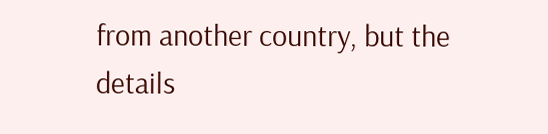from another country, but the details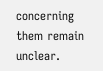concerning them remain unclear.